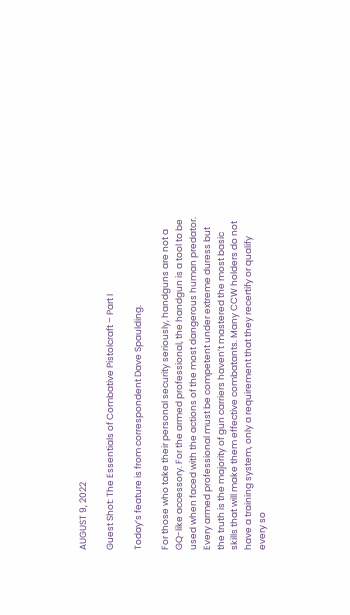AUGUST 9, 2022

Guest Shot: The Essentials of Combative Pistolcraft – Part I

Today’s feature is from correspondent Dave Spaulding.

For those who take their personal security seriously, handguns are not a GQ-like accessory. For the armed professional, the handgun is a tool to be used when faced with the actions of the most dangerous human predator. Every armed professional must be competent under extreme duress but the truth is the majority of gun carriers haven’t mastered the most basic skills that will make them effective combatants. Many CCW holders do not have a training system, only a requirement that they recertify or qualify every so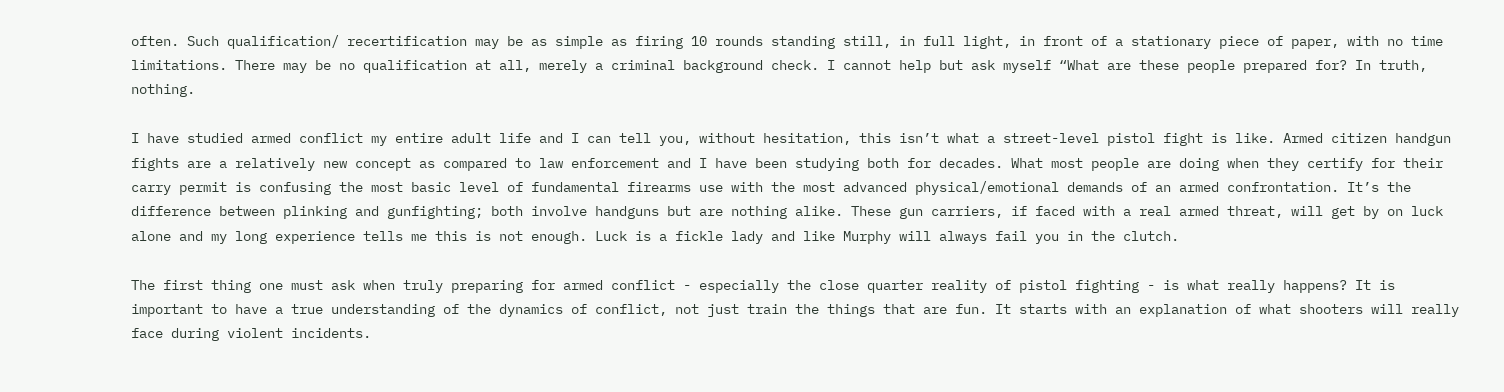often. Such qualification/ recertification may be as simple as firing 10 rounds standing still, in full light, in front of a stationary piece of paper, with no time limitations. There may be no qualification at all, merely a criminal background check. I cannot help but ask myself “What are these people prepared for? In truth, nothing.

I have studied armed conflict my entire adult life and I can tell you, without hesitation, this isn’t what a street-level pistol fight is like. Armed citizen handgun fights are a relatively new concept as compared to law enforcement and I have been studying both for decades. What most people are doing when they certify for their carry permit is confusing the most basic level of fundamental firearms use with the most advanced physical/emotional demands of an armed confrontation. It’s the difference between plinking and gunfighting; both involve handguns but are nothing alike. These gun carriers, if faced with a real armed threat, will get by on luck alone and my long experience tells me this is not enough. Luck is a fickle lady and like Murphy will always fail you in the clutch.

The first thing one must ask when truly preparing for armed conflict - especially the close quarter reality of pistol fighting - is what really happens? It is important to have a true understanding of the dynamics of conflict, not just train the things that are fun. It starts with an explanation of what shooters will really face during violent incidents.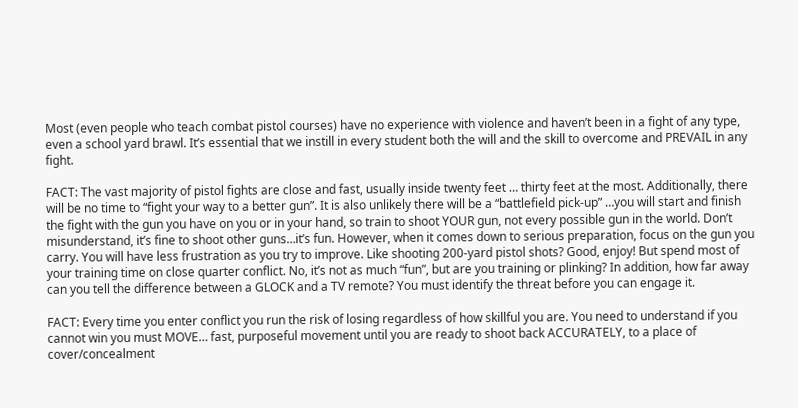Most (even people who teach combat pistol courses) have no experience with violence and haven’t been in a fight of any type, even a school yard brawl. It’s essential that we instill in every student both the will and the skill to overcome and PREVAIL in any fight.

FACT: The vast majority of pistol fights are close and fast, usually inside twenty feet … thirty feet at the most. Additionally, there will be no time to “fight your way to a better gun”. It is also unlikely there will be a “battlefield pick-up” …you will start and finish the fight with the gun you have on you or in your hand, so train to shoot YOUR gun, not every possible gun in the world. Don’t misunderstand, it’s fine to shoot other guns…it’s fun. However, when it comes down to serious preparation, focus on the gun you carry. You will have less frustration as you try to improve. Like shooting 200-yard pistol shots? Good, enjoy! But spend most of your training time on close quarter conflict. No, it’s not as much “fun”, but are you training or plinking? In addition, how far away can you tell the difference between a GLOCK and a TV remote? You must identify the threat before you can engage it.

FACT: Every time you enter conflict you run the risk of losing regardless of how skillful you are. You need to understand if you cannot win you must MOVE… fast, purposeful movement until you are ready to shoot back ACCURATELY, to a place of cover/concealment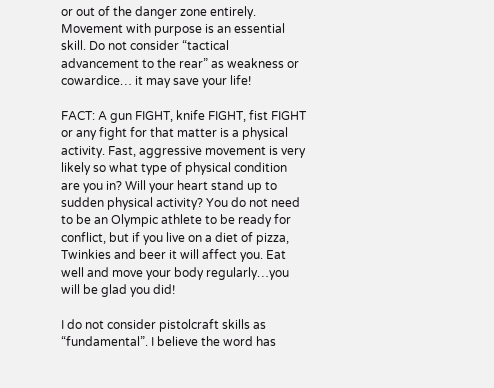or out of the danger zone entirely. Movement with purpose is an essential skill. Do not consider “tactical advancement to the rear” as weakness or cowardice… it may save your life!

FACT: A gun FIGHT, knife FIGHT, fist FIGHT or any fight for that matter is a physical activity. Fast, aggressive movement is very likely so what type of physical condition are you in? Will your heart stand up to sudden physical activity? You do not need to be an Olympic athlete to be ready for conflict, but if you live on a diet of pizza, Twinkies and beer it will affect you. Eat well and move your body regularly…you will be glad you did!

I do not consider pistolcraft skills as “fundamental”. I believe the word has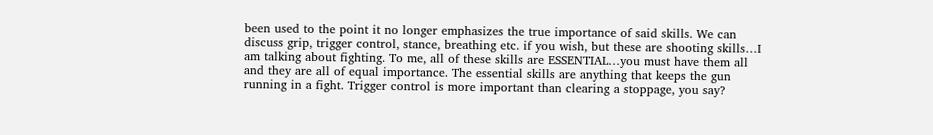been used to the point it no longer emphasizes the true importance of said skills. We can discuss grip, trigger control, stance, breathing etc. if you wish, but these are shooting skills…I am talking about fighting. To me, all of these skills are ESSENTIAL…you must have them all and they are all of equal importance. The essential skills are anything that keeps the gun running in a fight. Trigger control is more important than clearing a stoppage, you say?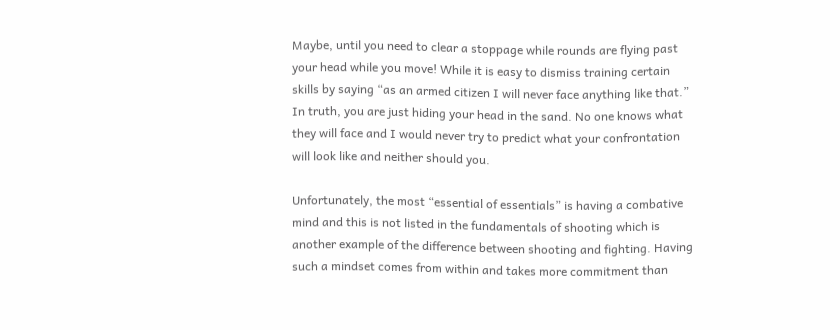Maybe, until you need to clear a stoppage while rounds are flying past your head while you move! While it is easy to dismiss training certain skills by saying “as an armed citizen I will never face anything like that.” In truth, you are just hiding your head in the sand. No one knows what they will face and I would never try to predict what your confrontation will look like and neither should you.

Unfortunately, the most “essential of essentials” is having a combative mind and this is not listed in the fundamentals of shooting which is another example of the difference between shooting and fighting. Having such a mindset comes from within and takes more commitment than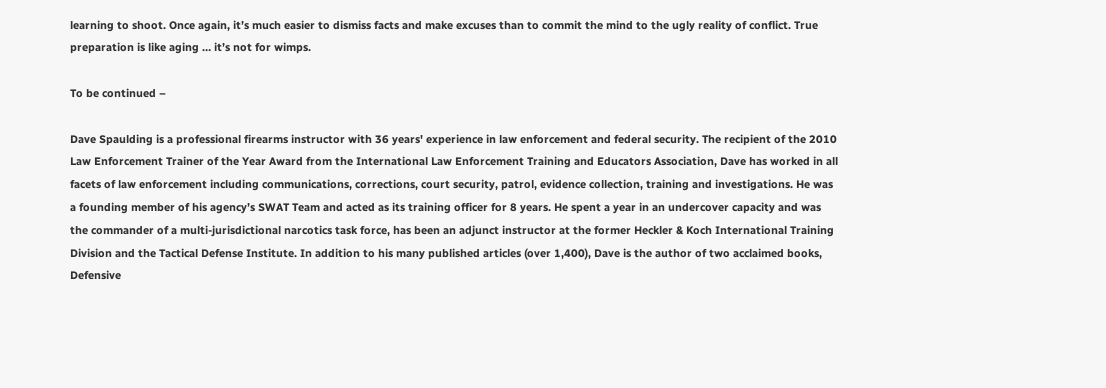learning to shoot. Once again, it’s much easier to dismiss facts and make excuses than to commit the mind to the ugly reality of conflict. True preparation is like aging … it’s not for wimps.

To be continued –

Dave Spaulding is a professional firearms instructor with 36 years' experience in law enforcement and federal security. The recipient of the 2010 Law Enforcement Trainer of the Year Award from the International Law Enforcement Training and Educators Association, Dave has worked in all facets of law enforcement including communications, corrections, court security, patrol, evidence collection, training and investigations. He was a founding member of his agency’s SWAT Team and acted as its training officer for 8 years. He spent a year in an undercover capacity and was the commander of a multi-jurisdictional narcotics task force, has been an adjunct instructor at the former Heckler & Koch International Training Division and the Tactical Defense Institute. In addition to his many published articles (over 1,400), Dave is the author of two acclaimed books, Defensive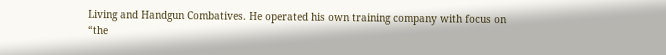Living and Handgun Combatives. He operated his own training company with focus on “the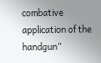combative application of the handgun”